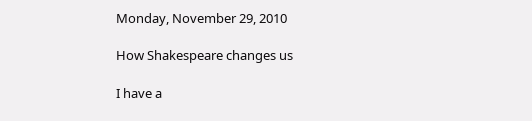Monday, November 29, 2010

How Shakespeare changes us

I have a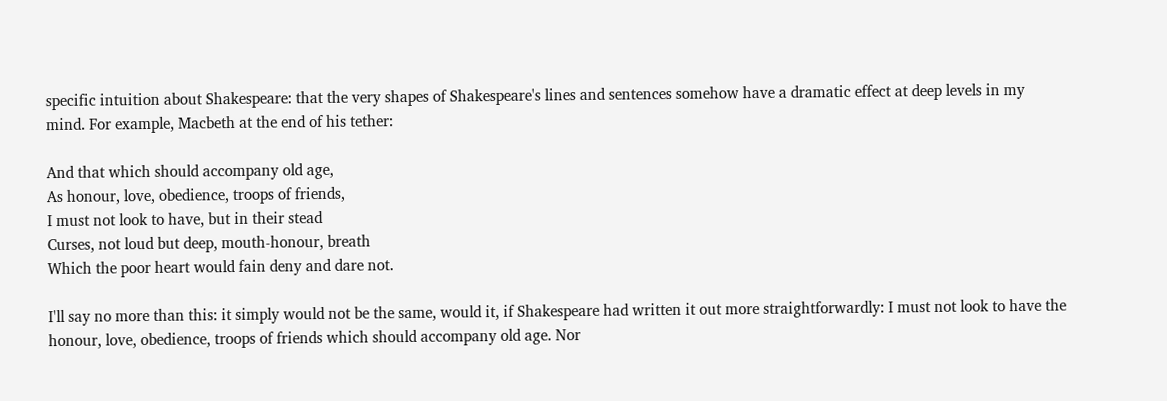specific intuition about Shakespeare: that the very shapes of Shakespeare's lines and sentences somehow have a dramatic effect at deep levels in my mind. For example, Macbeth at the end of his tether:

And that which should accompany old age,
As honour, love, obedience, troops of friends,
I must not look to have, but in their stead
Curses, not loud but deep, mouth-honour, breath
Which the poor heart would fain deny and dare not.

I'll say no more than this: it simply would not be the same, would it, if Shakespeare had written it out more straightforwardly: I must not look to have the honour, love, obedience, troops of friends which should accompany old age. Nor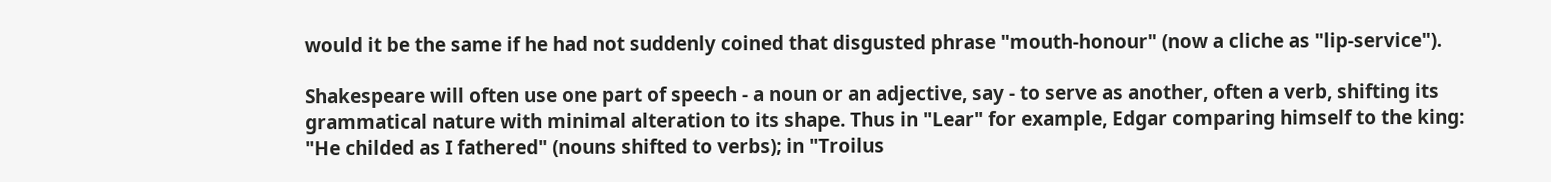would it be the same if he had not suddenly coined that disgusted phrase "mouth-honour" (now a cliche as "lip-service").

Shakespeare will often use one part of speech - a noun or an adjective, say - to serve as another, often a verb, shifting its grammatical nature with minimal alteration to its shape. Thus in "Lear" for example, Edgar comparing himself to the king: "He childed as I fathered" (nouns shifted to verbs); in "Troilus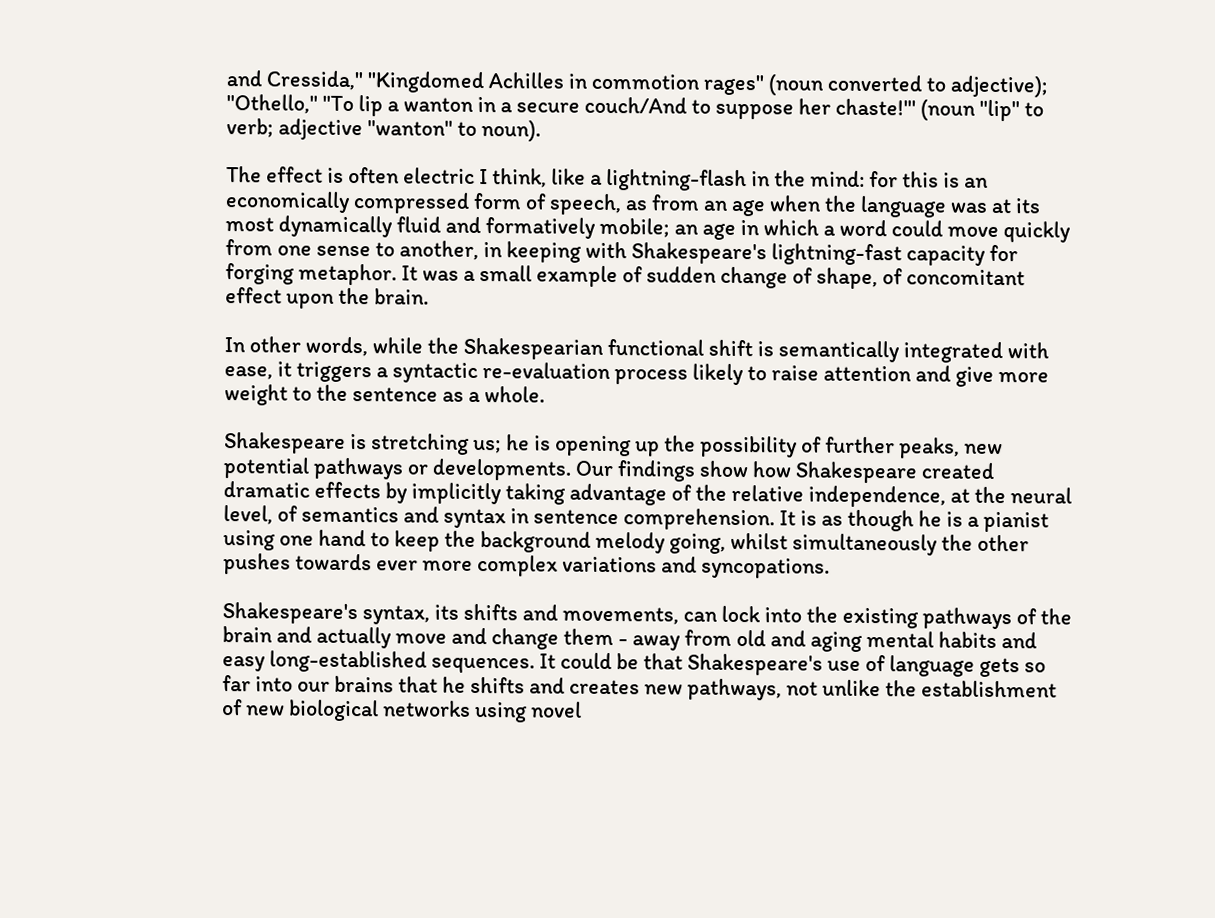and Cressida," "Kingdomed Achilles in commotion rages" (noun converted to adjective); "Othello," "To lip a wanton in a secure couch/And to suppose her chaste!"' (noun "lip" to verb; adjective "wanton" to noun).

The effect is often electric I think, like a lightning-flash in the mind: for this is an economically compressed form of speech, as from an age when the language was at its most dynamically fluid and formatively mobile; an age in which a word could move quickly from one sense to another, in keeping with Shakespeare's lightning-fast capacity for forging metaphor. It was a small example of sudden change of shape, of concomitant effect upon the brain.

In other words, while the Shakespearian functional shift is semantically integrated with ease, it triggers a syntactic re-evaluation process likely to raise attention and give more weight to the sentence as a whole.

Shakespeare is stretching us; he is opening up the possibility of further peaks, new potential pathways or developments. Our findings show how Shakespeare created dramatic effects by implicitly taking advantage of the relative independence, at the neural level, of semantics and syntax in sentence comprehension. It is as though he is a pianist using one hand to keep the background melody going, whilst simultaneously the other pushes towards ever more complex variations and syncopations.

Shakespeare's syntax, its shifts and movements, can lock into the existing pathways of the brain and actually move and change them - away from old and aging mental habits and easy long-established sequences. It could be that Shakespeare's use of language gets so far into our brains that he shifts and creates new pathways, not unlike the establishment of new biological networks using novel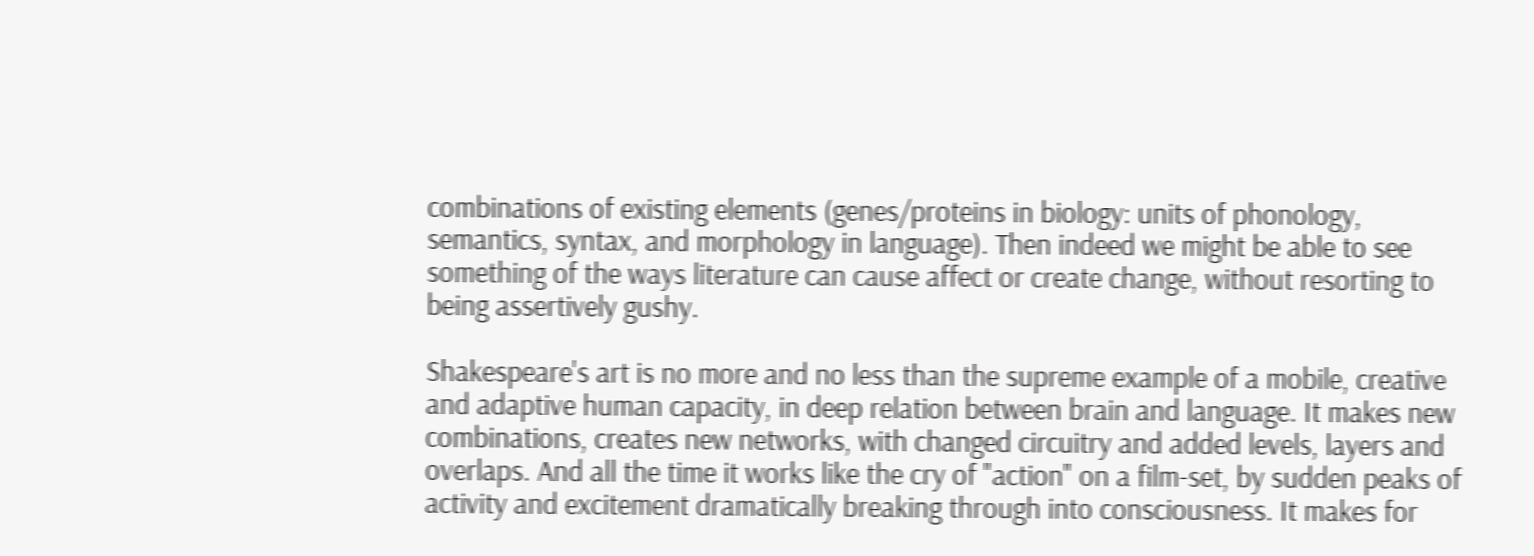combinations of existing elements (genes/proteins in biology: units of phonology, semantics, syntax, and morphology in language). Then indeed we might be able to see something of the ways literature can cause affect or create change, without resorting to being assertively gushy.

Shakespeare's art is no more and no less than the supreme example of a mobile, creative and adaptive human capacity, in deep relation between brain and language. It makes new combinations, creates new networks, with changed circuitry and added levels, layers and overlaps. And all the time it works like the cry of "action" on a film-set, by sudden peaks of activity and excitement dramatically breaking through into consciousness. It makes for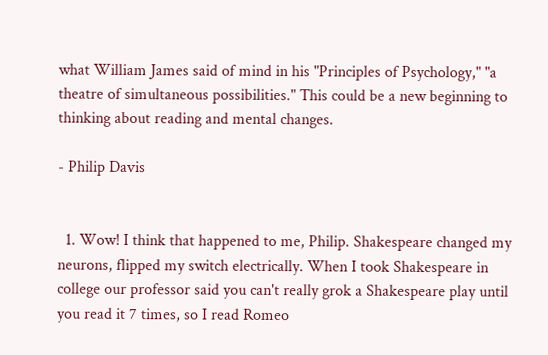what William James said of mind in his "Principles of Psychology," "a theatre of simultaneous possibilities." This could be a new beginning to thinking about reading and mental changes.

- Philip Davis


  1. Wow! I think that happened to me, Philip. Shakespeare changed my neurons, flipped my switch electrically. When I took Shakespeare in college our professor said you can't really grok a Shakespeare play until you read it 7 times, so I read Romeo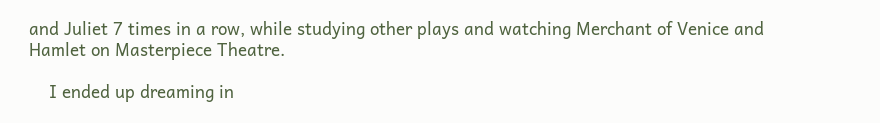and Juliet 7 times in a row, while studying other plays and watching Merchant of Venice and Hamlet on Masterpiece Theatre.

    I ended up dreaming in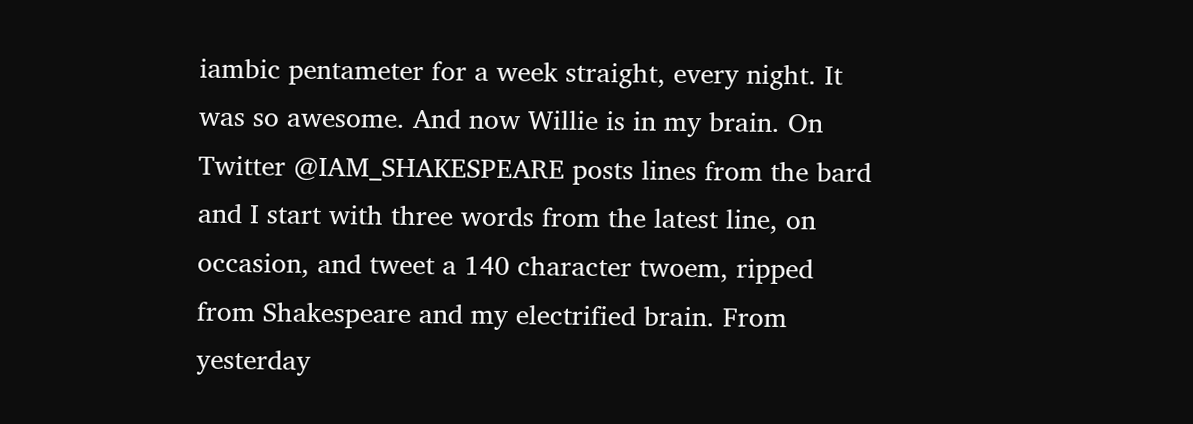iambic pentameter for a week straight, every night. It was so awesome. And now Willie is in my brain. On Twitter @IAM_SHAKESPEARE posts lines from the bard and I start with three words from the latest line, on occasion, and tweet a 140 character twoem, ripped from Shakespeare and my electrified brain. From yesterday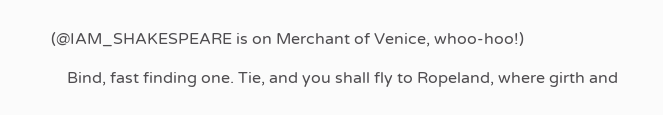(@IAM_SHAKESPEARE is on Merchant of Venice, whoo-hoo!)

    Bind, fast finding one. Tie, and you shall fly to Ropeland, where girth and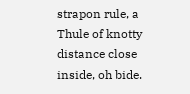strapon rule, a Thule of knotty distance close inside, oh bide.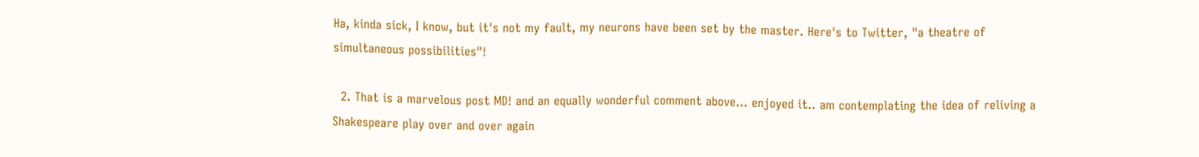Ha, kinda sick, I know, but it's not my fault, my neurons have been set by the master. Here's to Twitter, "a theatre of simultaneous possibilities"!

  2. That is a marvelous post MD! and an equally wonderful comment above... enjoyed it.. am contemplating the idea of reliving a Shakespeare play over and over again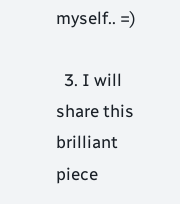myself.. =)

  3. I will share this brilliant piece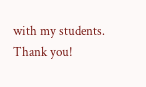with my students. Thank you!